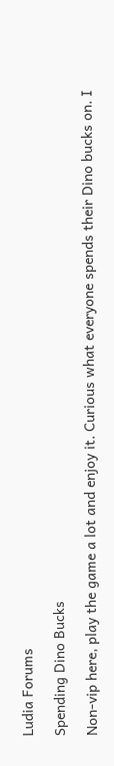Ludia Forums

Spending Dino Bucks

Non-vip here, play the game a lot and enjoy it. Curious what everyone spends their Dino bucks on. I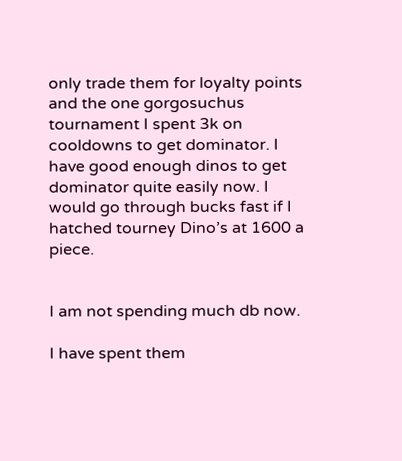only trade them for loyalty points and the one gorgosuchus tournament I spent 3k on cooldowns to get dominator. I have good enough dinos to get dominator quite easily now. I would go through bucks fast if I hatched tourney Dino’s at 1600 a piece.


I am not spending much db now.

I have spent them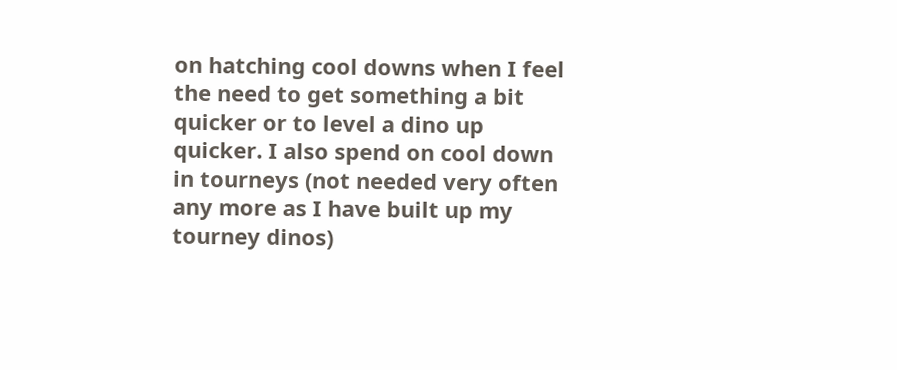on hatching cool downs when I feel the need to get something a bit quicker or to level a dino up quicker. I also spend on cool down in tourneys (not needed very often any more as I have built up my tourney dinos)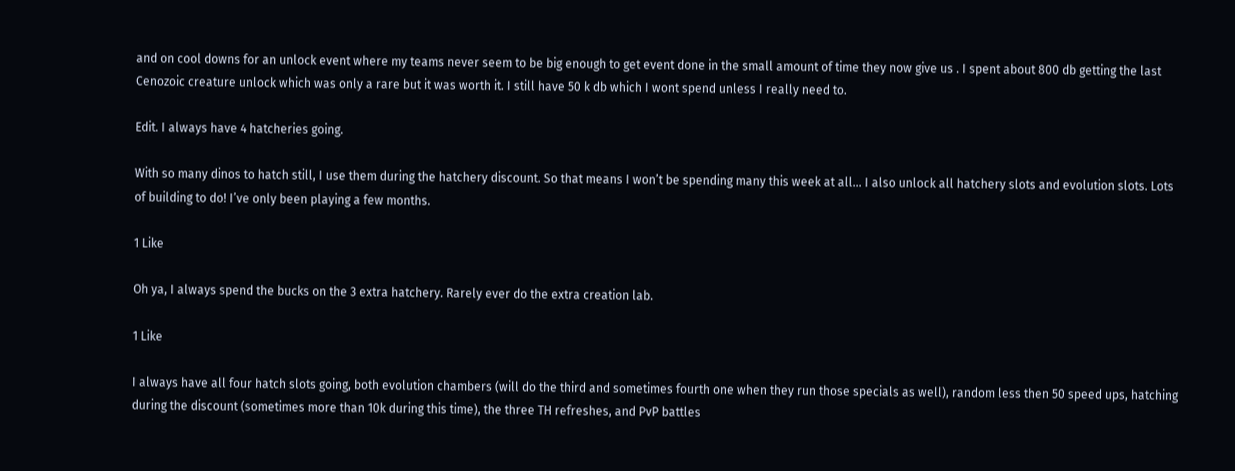and on cool downs for an unlock event where my teams never seem to be big enough to get event done in the small amount of time they now give us . I spent about 800 db getting the last Cenozoic creature unlock which was only a rare but it was worth it. I still have 50 k db which I wont spend unless I really need to.

Edit. I always have 4 hatcheries going.

With so many dinos to hatch still, I use them during the hatchery discount. So that means I won’t be spending many this week at all… I also unlock all hatchery slots and evolution slots. Lots of building to do! I’ve only been playing a few months.

1 Like

Oh ya, I always spend the bucks on the 3 extra hatchery. Rarely ever do the extra creation lab.

1 Like

I always have all four hatch slots going, both evolution chambers (will do the third and sometimes fourth one when they run those specials as well), random less then 50 speed ups, hatching during the discount (sometimes more than 10k during this time), the three TH refreshes, and PvP battles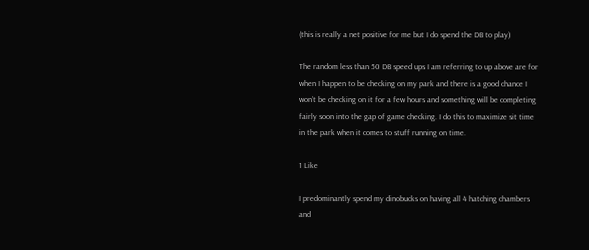(this is really a net positive for me but I do spend the DB to play)

The random less than 50 DB speed ups I am referring to up above are for when I happen to be checking on my park and there is a good chance I won’t be checking on it for a few hours and something will be completing fairly soon into the gap of game checking. I do this to maximize sit time in the park when it comes to stuff running on time.

1 Like

I predominantly spend my dinobucks on having all 4 hatching chambers and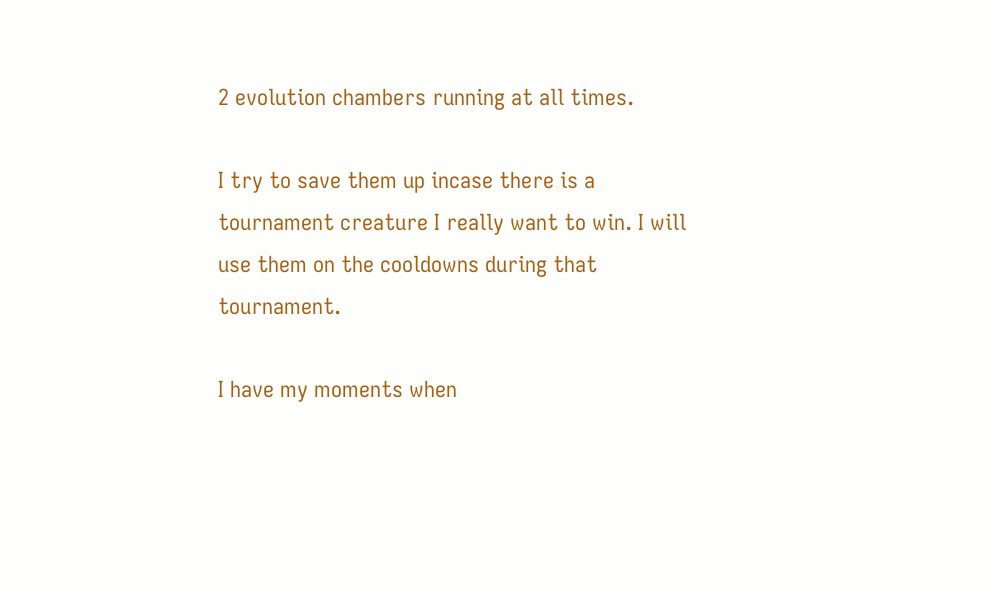2 evolution chambers running at all times.

I try to save them up incase there is a tournament creature I really want to win. I will use them on the cooldowns during that tournament.

I have my moments when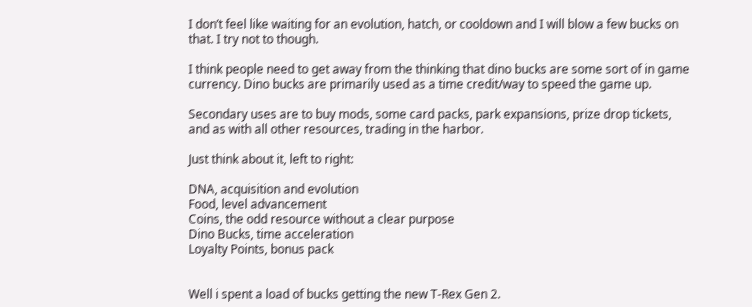I don’t feel like waiting for an evolution, hatch, or cooldown and I will blow a few bucks on that. I try not to though.

I think people need to get away from the thinking that dino bucks are some sort of in game currency. Dino bucks are primarily used as a time credit/way to speed the game up.

Secondary uses are to buy mods, some card packs, park expansions, prize drop tickets, and as with all other resources, trading in the harbor.

Just think about it, left to right:

DNA, acquisition and evolution
Food, level advancement
Coins, the odd resource without a clear purpose
Dino Bucks, time acceleration
Loyalty Points, bonus pack


Well i spent a load of bucks getting the new T-Rex Gen 2.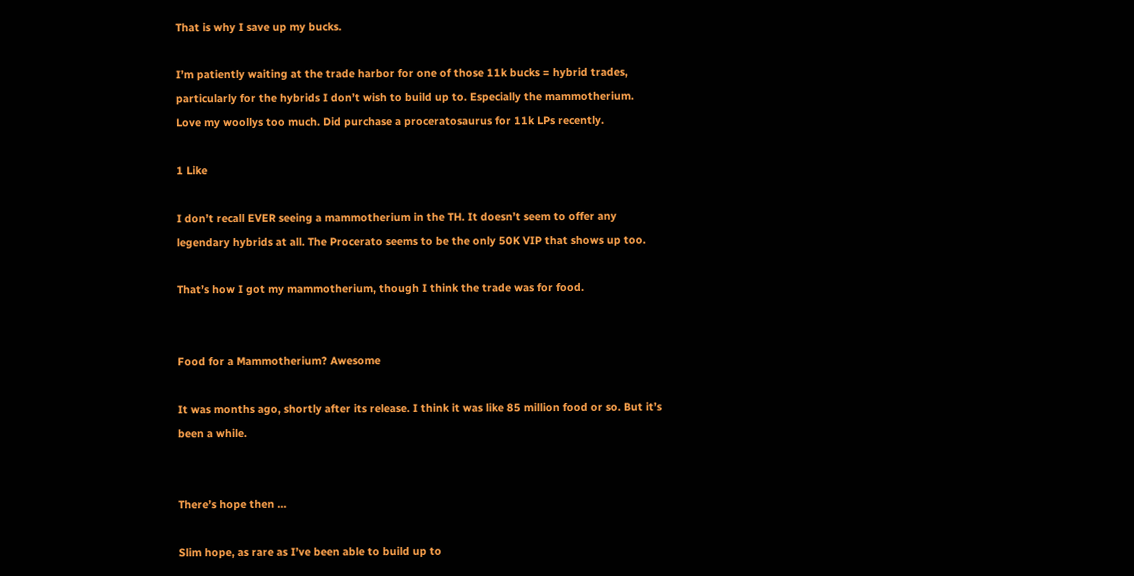That is why I save up my bucks.

I’m patiently waiting at the trade harbor for one of those 11k bucks = hybrid trades, particularly for the hybrids I don’t wish to build up to. Especially the mammotherium. Love my woollys too much. Did purchase a proceratosaurus for 11k LPs recently.

1 Like

I don’t recall EVER seeing a mammotherium in the TH. It doesn’t seem to offer any legendary hybrids at all. The Procerato seems to be the only 50K VIP that shows up too.

That’s how I got my mammotherium, though I think the trade was for food.


Food for a Mammotherium? Awesome

It was months ago, shortly after its release. I think it was like 85 million food or so. But it’s been a while.


There’s hope then …

Slim hope, as rare as I’ve been able to build up to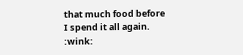that much food before I spend it all again. :wink: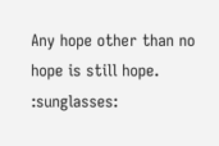Any hope other than no hope is still hope. :sunglasses: